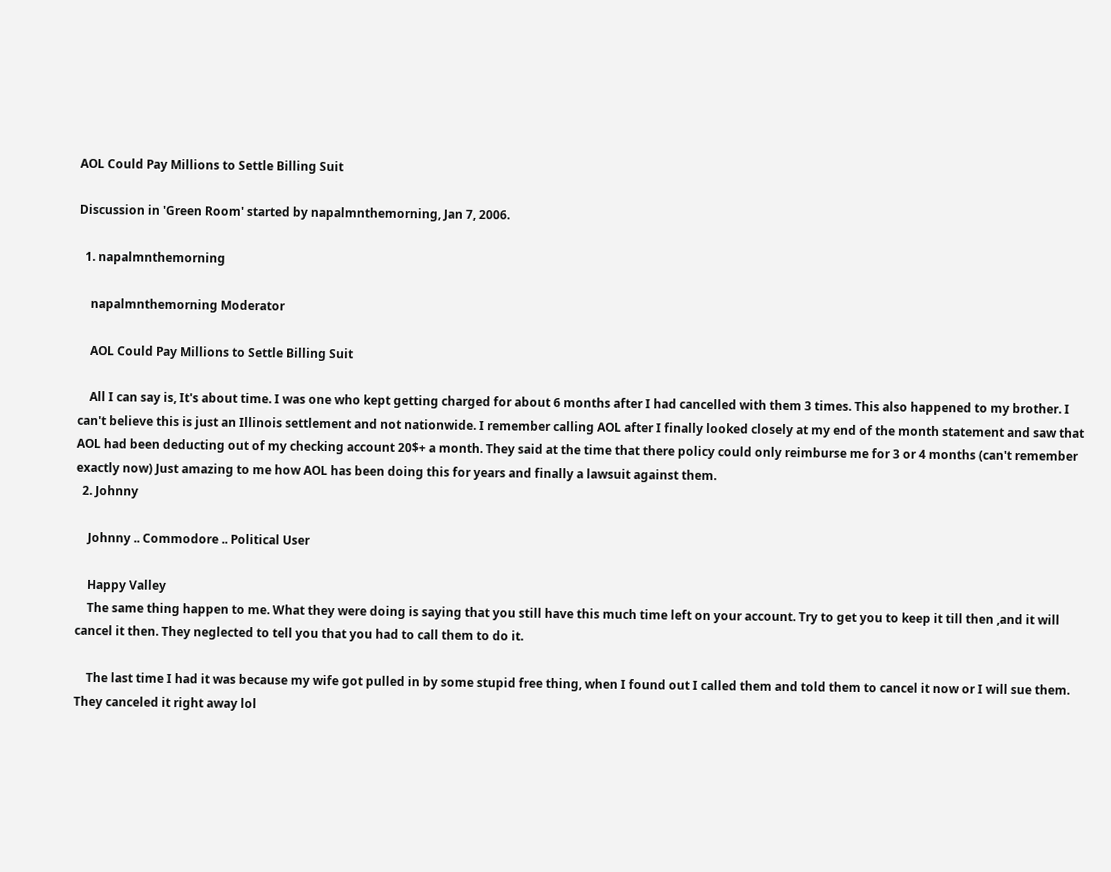AOL Could Pay Millions to Settle Billing Suit

Discussion in 'Green Room' started by napalmnthemorning, Jan 7, 2006.

  1. napalmnthemorning

    napalmnthemorning Moderator

    AOL Could Pay Millions to Settle Billing Suit

    All I can say is, It's about time. I was one who kept getting charged for about 6 months after I had cancelled with them 3 times. This also happened to my brother. I can't believe this is just an Illinois settlement and not nationwide. I remember calling AOL after I finally looked closely at my end of the month statement and saw that AOL had been deducting out of my checking account 20$+ a month. They said at the time that there policy could only reimburse me for 3 or 4 months (can't remember exactly now) Just amazing to me how AOL has been doing this for years and finally a lawsuit against them.
  2. Johnny

    Johnny .. Commodore .. Political User

    Happy Valley
    The same thing happen to me. What they were doing is saying that you still have this much time left on your account. Try to get you to keep it till then ,and it will cancel it then. They neglected to tell you that you had to call them to do it.

    The last time I had it was because my wife got pulled in by some stupid free thing, when I found out I called them and told them to cancel it now or I will sue them. They canceled it right away lol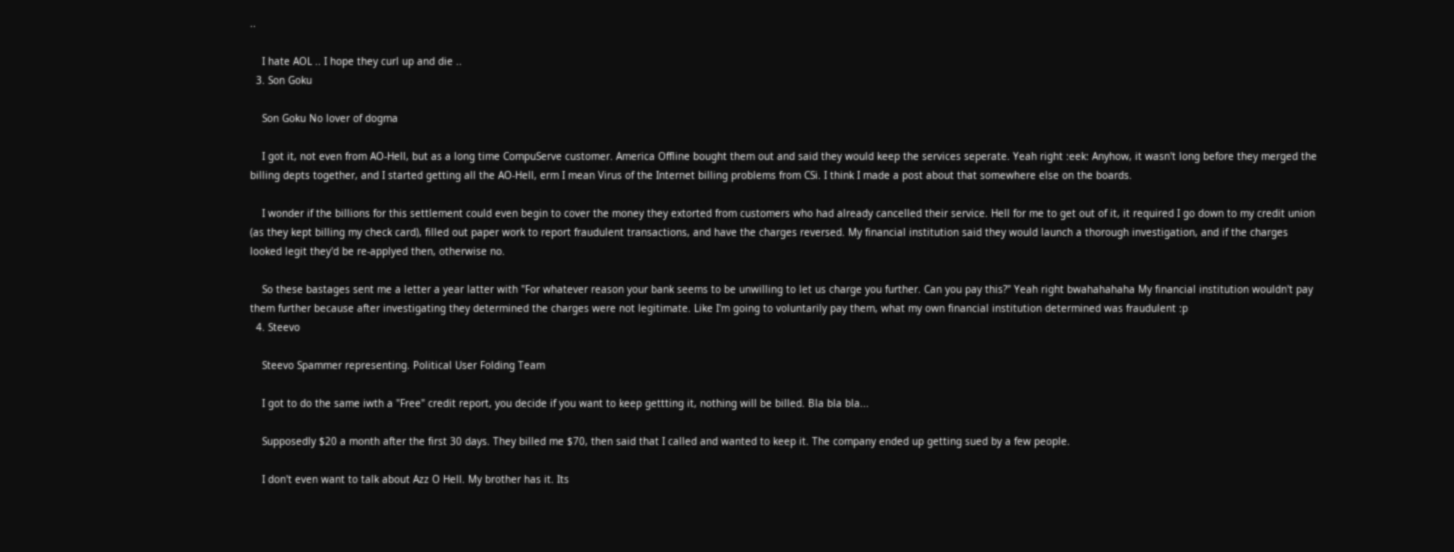..

    I hate AOL .. I hope they curl up and die ..
  3. Son Goku

    Son Goku No lover of dogma

    I got it, not even from AO-Hell, but as a long time CompuServe customer. America Offline bought them out and said they would keep the services seperate. Yeah right :eek: Anyhow, it wasn't long before they merged the billing depts together, and I started getting all the AO-Hell, erm I mean Virus of the Internet billing problems from CSi. I think I made a post about that somewhere else on the boards.

    I wonder if the billions for this settlement could even begin to cover the money they extorted from customers who had already cancelled their service. Hell for me to get out of it, it required I go down to my credit union (as they kept billing my check card), filled out paper work to report fraudulent transactions, and have the charges reversed. My financial institution said they would launch a thorough investigation, and if the charges looked legit they'd be re-applyed then, otherwise no.

    So these bastages sent me a letter a year latter with "For whatever reason your bank seems to be unwilling to let us charge you further. Can you pay this?" Yeah right bwahahahaha My financial institution wouldn't pay them further because after investigating they determined the charges were not legitimate. Like I'm going to voluntarily pay them, what my own financial institution determined was fraudulent :p
  4. Steevo

    Steevo Spammer representing. Political User Folding Team

    I got to do the same iwth a "Free" credit report, you decide if you want to keep gettting it, nothing will be billed. Bla bla bla...

    Supposedly $20 a month after the first 30 days. They billed me $70, then said that I called and wanted to keep it. The company ended up getting sued by a few people.

    I don't even want to talk about Azz O Hell. My brother has it. Its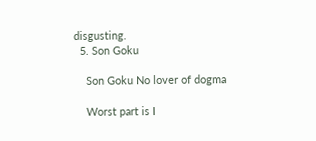disgusting.
  5. Son Goku

    Son Goku No lover of dogma

    Worst part is I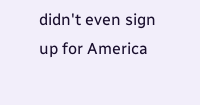didn't even sign up for America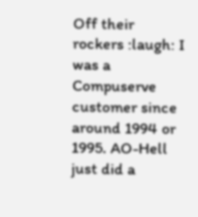Off their rockers :laugh: I was a Compuserve customer since around 1994 or 1995. AO-Hell just did a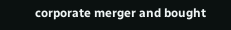corporate merger and bought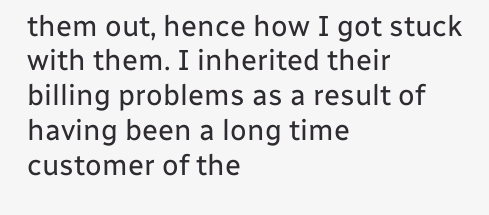them out, hence how I got stuck with them. I inherited their billing problems as a result of having been a long time customer of the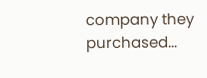company they purchased...